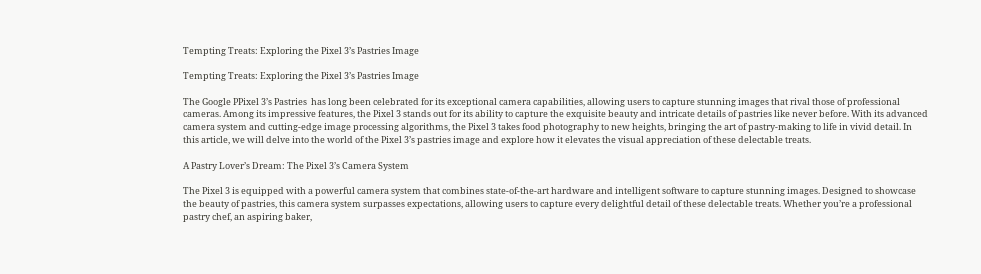Tempting Treats: Exploring the Pixel 3’s Pastries Image

Tempting Treats: Exploring the Pixel 3’s Pastries Image

The Google PPixel 3’s Pastries  has long been celebrated for its exceptional camera capabilities, allowing users to capture stunning images that rival those of professional cameras. Among its impressive features, the Pixel 3 stands out for its ability to capture the exquisite beauty and intricate details of pastries like never before. With its advanced camera system and cutting-edge image processing algorithms, the Pixel 3 takes food photography to new heights, bringing the art of pastry-making to life in vivid detail. In this article, we will delve into the world of the Pixel 3’s pastries image and explore how it elevates the visual appreciation of these delectable treats.

A Pastry Lover’s Dream: The Pixel 3’s Camera System

The Pixel 3 is equipped with a powerful camera system that combines state-of-the-art hardware and intelligent software to capture stunning images. Designed to showcase the beauty of pastries, this camera system surpasses expectations, allowing users to capture every delightful detail of these delectable treats. Whether you’re a professional pastry chef, an aspiring baker,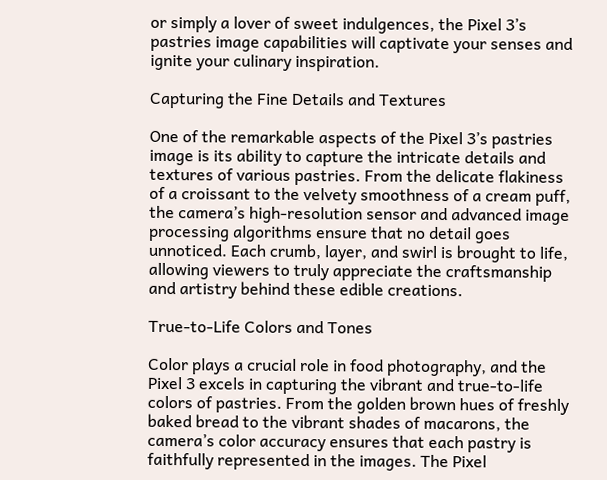or simply a lover of sweet indulgences, the Pixel 3’s pastries image capabilities will captivate your senses and ignite your culinary inspiration.

Capturing the Fine Details and Textures

One of the remarkable aspects of the Pixel 3’s pastries image is its ability to capture the intricate details and textures of various pastries. From the delicate flakiness of a croissant to the velvety smoothness of a cream puff, the camera’s high-resolution sensor and advanced image processing algorithms ensure that no detail goes unnoticed. Each crumb, layer, and swirl is brought to life, allowing viewers to truly appreciate the craftsmanship and artistry behind these edible creations.

True-to-Life Colors and Tones

Color plays a crucial role in food photography, and the Pixel 3 excels in capturing the vibrant and true-to-life colors of pastries. From the golden brown hues of freshly baked bread to the vibrant shades of macarons, the camera’s color accuracy ensures that each pastry is faithfully represented in the images. The Pixel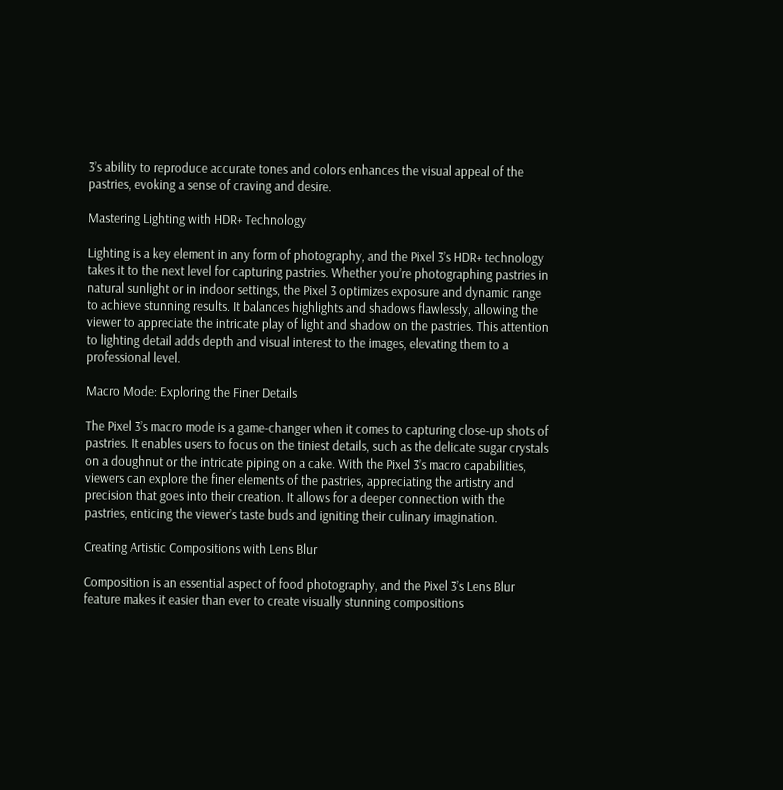3’s ability to reproduce accurate tones and colors enhances the visual appeal of the pastries, evoking a sense of craving and desire.

Mastering Lighting with HDR+ Technology

Lighting is a key element in any form of photography, and the Pixel 3’s HDR+ technology takes it to the next level for capturing pastries. Whether you’re photographing pastries in natural sunlight or in indoor settings, the Pixel 3 optimizes exposure and dynamic range to achieve stunning results. It balances highlights and shadows flawlessly, allowing the viewer to appreciate the intricate play of light and shadow on the pastries. This attention to lighting detail adds depth and visual interest to the images, elevating them to a professional level.

Macro Mode: Exploring the Finer Details

The Pixel 3’s macro mode is a game-changer when it comes to capturing close-up shots of pastries. It enables users to focus on the tiniest details, such as the delicate sugar crystals on a doughnut or the intricate piping on a cake. With the Pixel 3’s macro capabilities, viewers can explore the finer elements of the pastries, appreciating the artistry and precision that goes into their creation. It allows for a deeper connection with the pastries, enticing the viewer’s taste buds and igniting their culinary imagination.

Creating Artistic Compositions with Lens Blur

Composition is an essential aspect of food photography, and the Pixel 3’s Lens Blur feature makes it easier than ever to create visually stunning compositions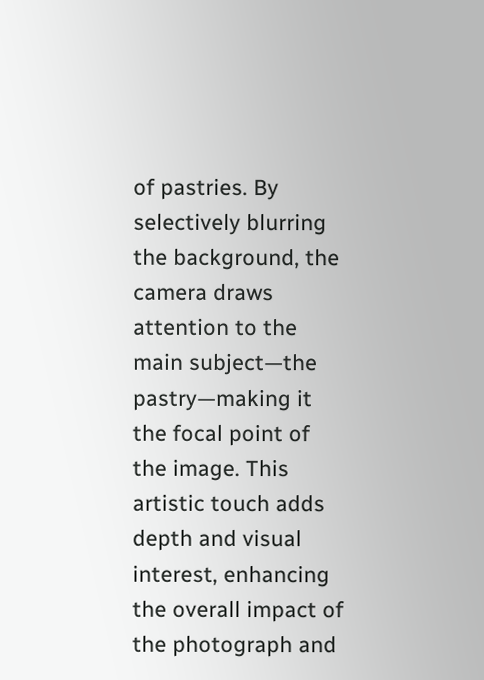of pastries. By selectively blurring the background, the camera draws attention to the main subject—the pastry—making it the focal point of the image. This artistic touch adds depth and visual interest, enhancing the overall impact of the photograph and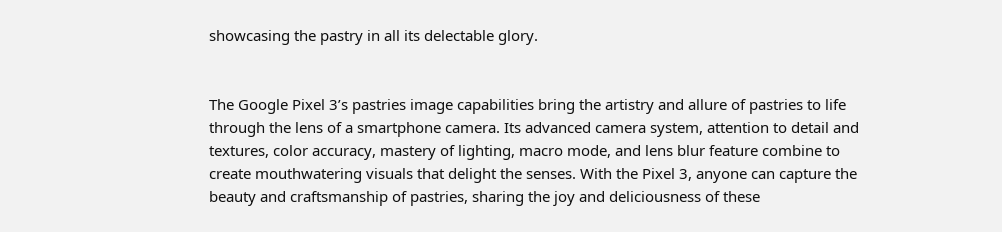showcasing the pastry in all its delectable glory.


The Google Pixel 3’s pastries image capabilities bring the artistry and allure of pastries to life through the lens of a smartphone camera. Its advanced camera system, attention to detail and textures, color accuracy, mastery of lighting, macro mode, and lens blur feature combine to create mouthwatering visuals that delight the senses. With the Pixel 3, anyone can capture the beauty and craftsmanship of pastries, sharing the joy and deliciousness of these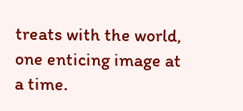treats with the world, one enticing image at a time.